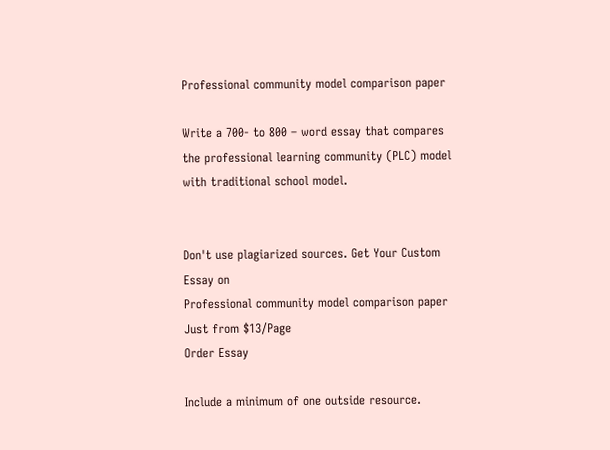Professional community model comparison paper

Write a 700- to 800 – word essay that compares the professional learning community (PLC) model with traditional school model.


Don't use plagiarized sources. Get Your Custom Essay on
Professional community model comparison paper
Just from $13/Page
Order Essay

Include a minimum of one outside resource.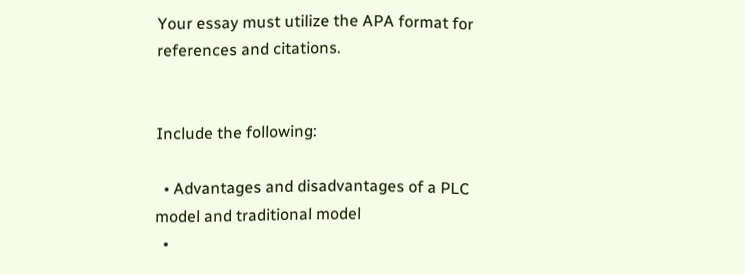Your essay must utilize the APA format for references and citations.


Include the following:

  • Advantages and disadvantages of a PLC model and traditional model
  •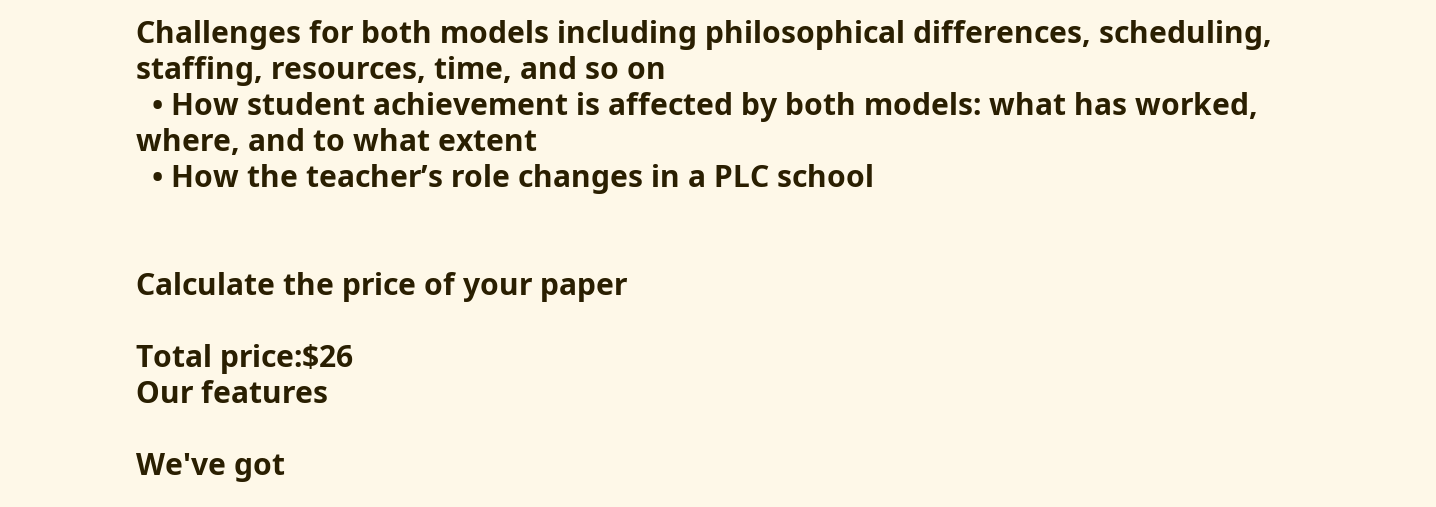Challenges for both models including philosophical differences, scheduling, staffing, resources, time, and so on
  • How student achievement is affected by both models: what has worked, where, and to what extent
  • How the teacher’s role changes in a PLC school


Calculate the price of your paper

Total price:$26
Our features

We've got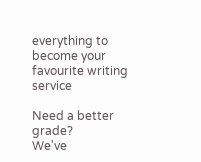everything to become your favourite writing service

Need a better grade?
We've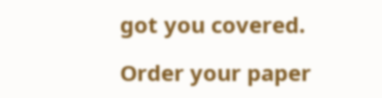got you covered.

Order your paper